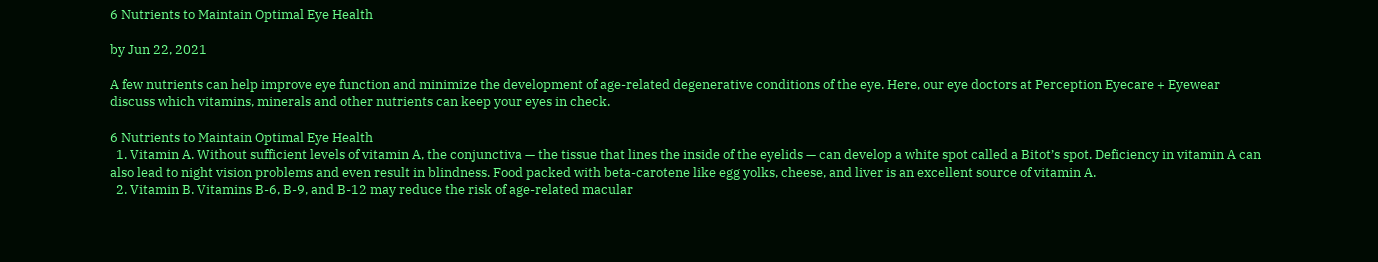6 Nutrients to Maintain Optimal Eye Health

by Jun 22, 2021

A few nutrients can help improve eye function and minimize the development of age-related degenerative conditions of the eye. Here, our eye doctors at Perception Eyecare + Eyewear discuss which vitamins, minerals and other nutrients can keep your eyes in check.

6 Nutrients to Maintain Optimal Eye Health
  1. Vitamin A. Without sufficient levels of vitamin A, the conjunctiva — the tissue that lines the inside of the eyelids — can develop a white spot called a Bitot’s spot. Deficiency in vitamin A can also lead to night vision problems and even result in blindness. Food packed with beta-carotene like egg yolks, cheese, and liver is an excellent source of vitamin A.
  2. Vitamin B. Vitamins B-6, B-9, and B-12 may reduce the risk of age-related macular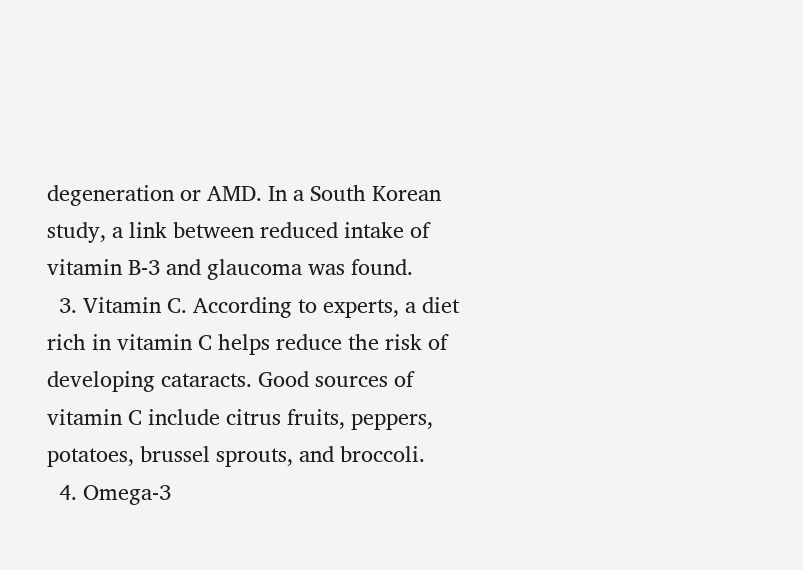degeneration or AMD. In a South Korean study, a link between reduced intake of vitamin B-3 and glaucoma was found.
  3. Vitamin C. According to experts, a diet rich in vitamin C helps reduce the risk of developing cataracts. Good sources of vitamin C include citrus fruits, peppers, potatoes, brussel sprouts, and broccoli.
  4. Omega-3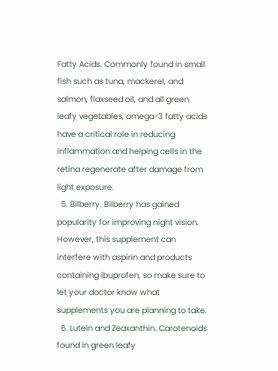Fatty Acids. Commonly found in small fish such as tuna, mackerel, and salmon, flaxseed oil, and all green leafy vegetables, omega-3 fatty acids have a critical role in reducing inflammation and helping cells in the retina regenerate after damage from light exposure.
  5. Bilberry. Bilberry has gained popularity for improving night vision. However, this supplement can interfere with aspirin and products containing ibuprofen, so make sure to let your doctor know what supplements you are planning to take.
  6. Lutein and Zeaxanthin. Carotenoids found in green leafy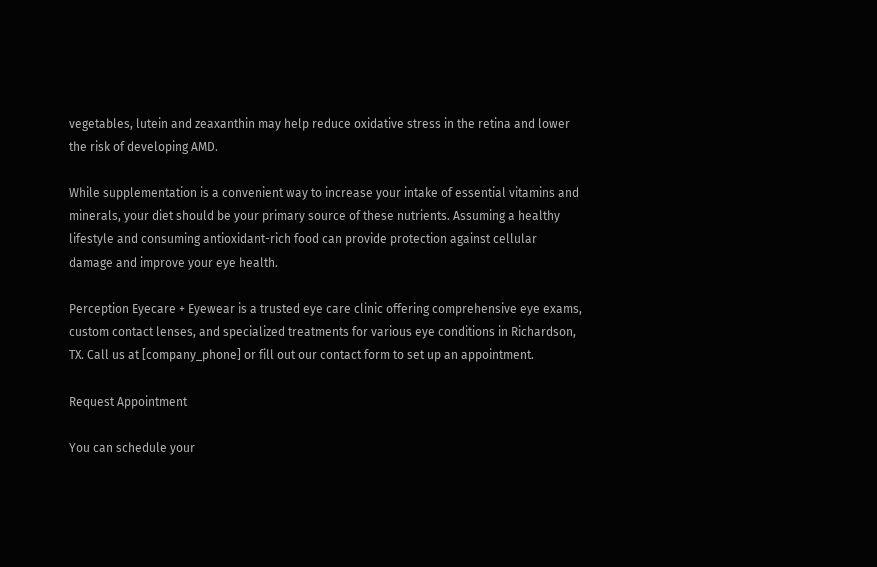vegetables, lutein and zeaxanthin may help reduce oxidative stress in the retina and lower the risk of developing AMD.

While supplementation is a convenient way to increase your intake of essential vitamins and minerals, your diet should be your primary source of these nutrients. Assuming a healthy lifestyle and consuming antioxidant-rich food can provide protection against cellular damage and improve your eye health.

Perception Eyecare + Eyewear is a trusted eye care clinic offering comprehensive eye exams, custom contact lenses, and specialized treatments for various eye conditions in Richardson, TX. Call us at [company_phone] or fill out our contact form to set up an appointment.

Request Appointment

You can schedule your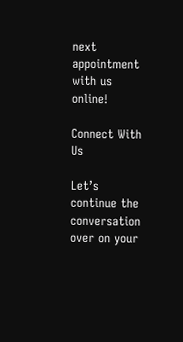next appointment with us online!

Connect With Us

Let’s continue the conversation over on your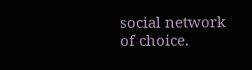social network of choice.